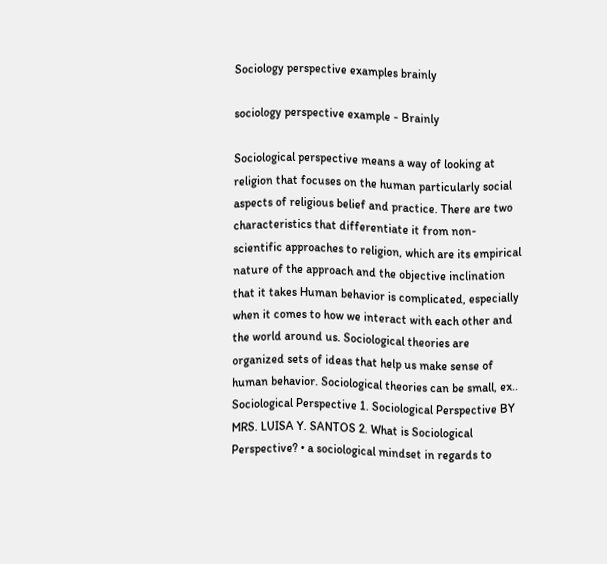Sociology perspective examples brainly

sociology perspective example - Brainly

Sociological perspective means a way of looking at religion that focuses on the human particularly social aspects of religious belief and practice. There are two characteristics that differentiate it from non-scientific approaches to religion, which are its empirical nature of the approach and the objective inclination that it takes Human behavior is complicated, especially when it comes to how we interact with each other and the world around us. Sociological theories are organized sets of ideas that help us make sense of human behavior. Sociological theories can be small, ex.. Sociological Perspective 1. Sociological Perspective BY MRS. LUISA Y. SANTOS 2. What is Sociological Perspective? • a sociological mindset in regards to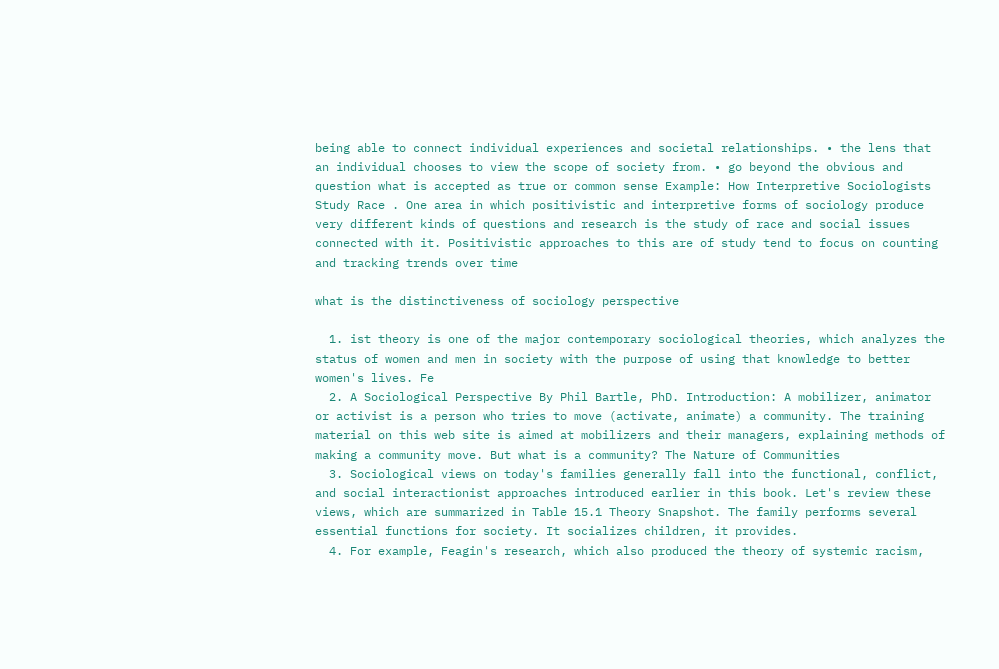being able to connect individual experiences and societal relationships. • the lens that an individual chooses to view the scope of society from. • go beyond the obvious and question what is accepted as true or common sense Example: How Interpretive Sociologists Study Race . One area in which positivistic and interpretive forms of sociology produce very different kinds of questions and research is the study of race and social issues connected with it. Positivistic approaches to this are of study tend to focus on counting and tracking trends over time

what is the distinctiveness of sociology perspective

  1. ist theory is one of the major contemporary sociological theories, which analyzes the status of women and men in society with the purpose of using that knowledge to better women's lives. Fe
  2. A Sociological Perspective By Phil Bartle, PhD. Introduction: A mobilizer, animator or activist is a person who tries to move (activate, animate) a community. The training material on this web site is aimed at mobilizers and their managers, explaining methods of making a community move. But what is a community? The Nature of Communities
  3. Sociological views on today's families generally fall into the functional, conflict, and social interactionist approaches introduced earlier in this book. Let's review these views, which are summarized in Table 15.1 Theory Snapshot. The family performs several essential functions for society. It socializes children, it provides.
  4. For example, Feagin's research, which also produced the theory of systemic racism,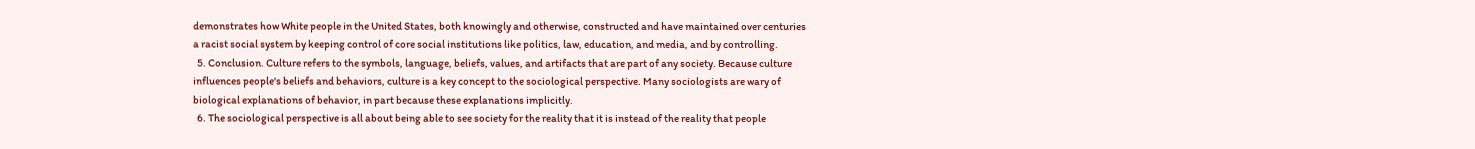demonstrates how White people in the United States, both knowingly and otherwise, constructed and have maintained over centuries a racist social system by keeping control of core social institutions like politics, law, education, and media, and by controlling.
  5. Conclusion. Culture refers to the symbols, language, beliefs, values, and artifacts that are part of any society. Because culture influences people's beliefs and behaviors, culture is a key concept to the sociological perspective. Many sociologists are wary of biological explanations of behavior, in part because these explanations implicitly.
  6. The sociological perspective is all about being able to see society for the reality that it is instead of the reality that people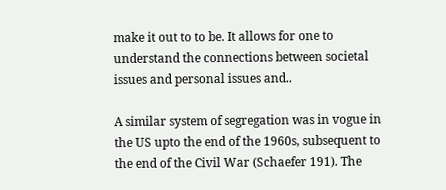make it out to to be. It allows for one to understand the connections between societal issues and personal issues and..

A similar system of segregation was in vogue in the US upto the end of the 1960s, subsequent to the end of the Civil War (Schaefer 191). The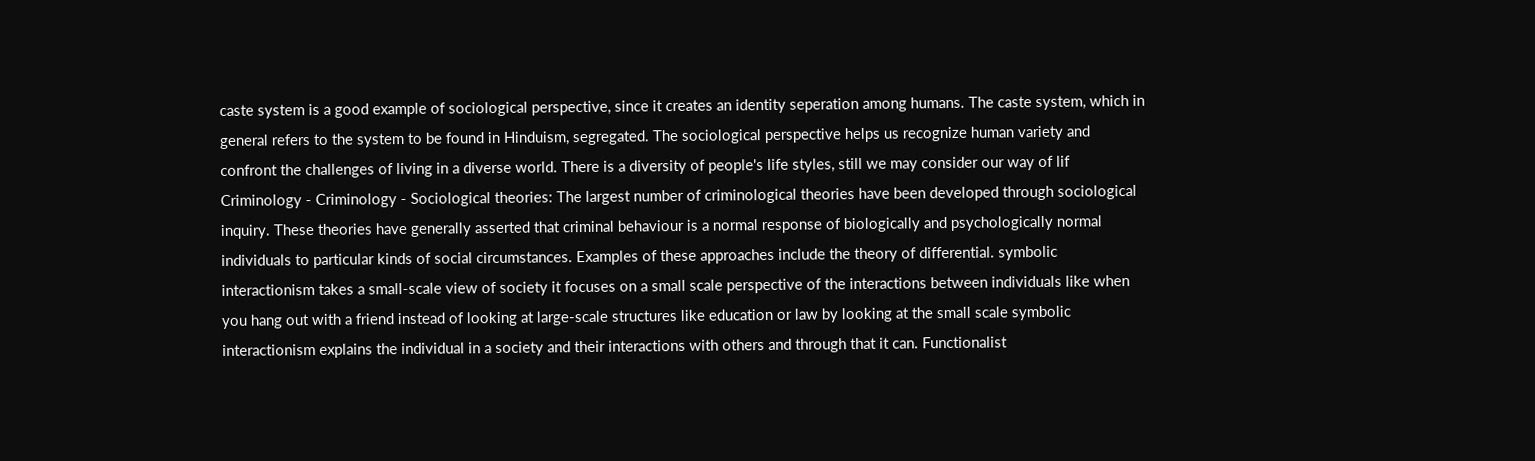caste system is a good example of sociological perspective, since it creates an identity seperation among humans. The caste system, which in general refers to the system to be found in Hinduism, segregated. The sociological perspective helps us recognize human variety and confront the challenges of living in a diverse world. There is a diversity of people's life styles, still we may consider our way of lif Criminology - Criminology - Sociological theories: The largest number of criminological theories have been developed through sociological inquiry. These theories have generally asserted that criminal behaviour is a normal response of biologically and psychologically normal individuals to particular kinds of social circumstances. Examples of these approaches include the theory of differential. symbolic interactionism takes a small-scale view of society it focuses on a small scale perspective of the interactions between individuals like when you hang out with a friend instead of looking at large-scale structures like education or law by looking at the small scale symbolic interactionism explains the individual in a society and their interactions with others and through that it can. Functionalist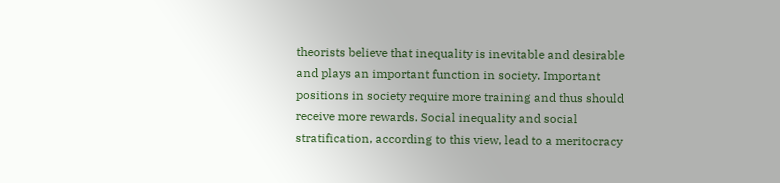theorists believe that inequality is inevitable and desirable and plays an important function in society. Important positions in society require more training and thus should receive more rewards. Social inequality and social stratification, according to this view, lead to a meritocracy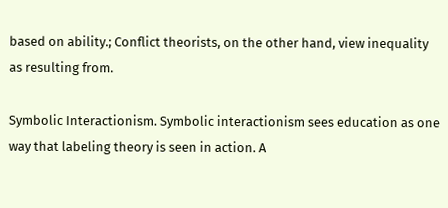based on ability.; Conflict theorists, on the other hand, view inequality as resulting from.

Symbolic Interactionism. Symbolic interactionism sees education as one way that labeling theory is seen in action. A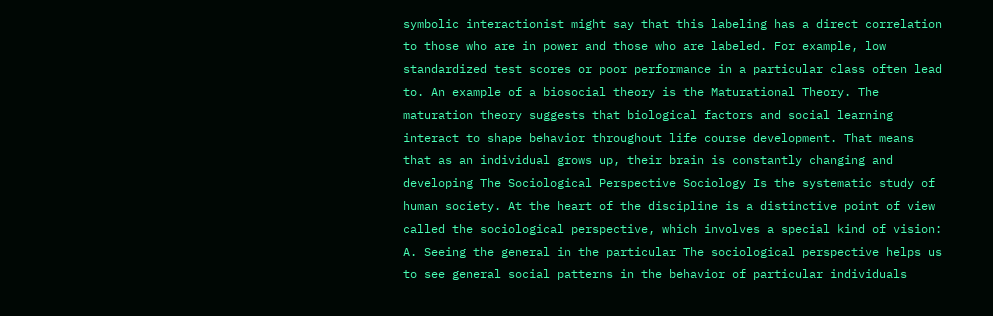symbolic interactionist might say that this labeling has a direct correlation to those who are in power and those who are labeled. For example, low standardized test scores or poor performance in a particular class often lead to. An example of a biosocial theory is the Maturational Theory. The maturation theory suggests that biological factors and social learning interact to shape behavior throughout life course development. That means that as an individual grows up, their brain is constantly changing and developing The Sociological Perspective Sociology Is the systematic study of human society. At the heart of the discipline is a distinctive point of view called the sociological perspective, which involves a special kind of vision: A. Seeing the general in the particular The sociological perspective helps us to see general social patterns in the behavior of particular individuals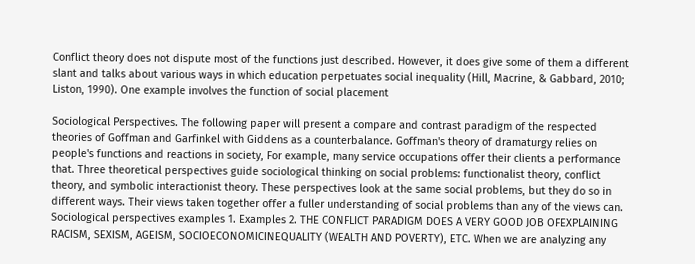Conflict theory does not dispute most of the functions just described. However, it does give some of them a different slant and talks about various ways in which education perpetuates social inequality (Hill, Macrine, & Gabbard, 2010; Liston, 1990). One example involves the function of social placement

Sociological Perspectives. The following paper will present a compare and contrast paradigm of the respected theories of Goffman and Garfinkel with Giddens as a counterbalance. Goffman's theory of dramaturgy relies on people's functions and reactions in society, For example, many service occupations offer their clients a performance that. Three theoretical perspectives guide sociological thinking on social problems: functionalist theory, conflict theory, and symbolic interactionist theory. These perspectives look at the same social problems, but they do so in different ways. Their views taken together offer a fuller understanding of social problems than any of the views can. Sociological perspectives examples 1. Examples 2. THE CONFLICT PARADIGM DOES A VERY GOOD JOB OFEXPLAINING RACISM, SEXISM, AGEISM, SOCIOECONOMICINEQUALITY (WEALTH AND POVERTY), ETC. When we are analyzing any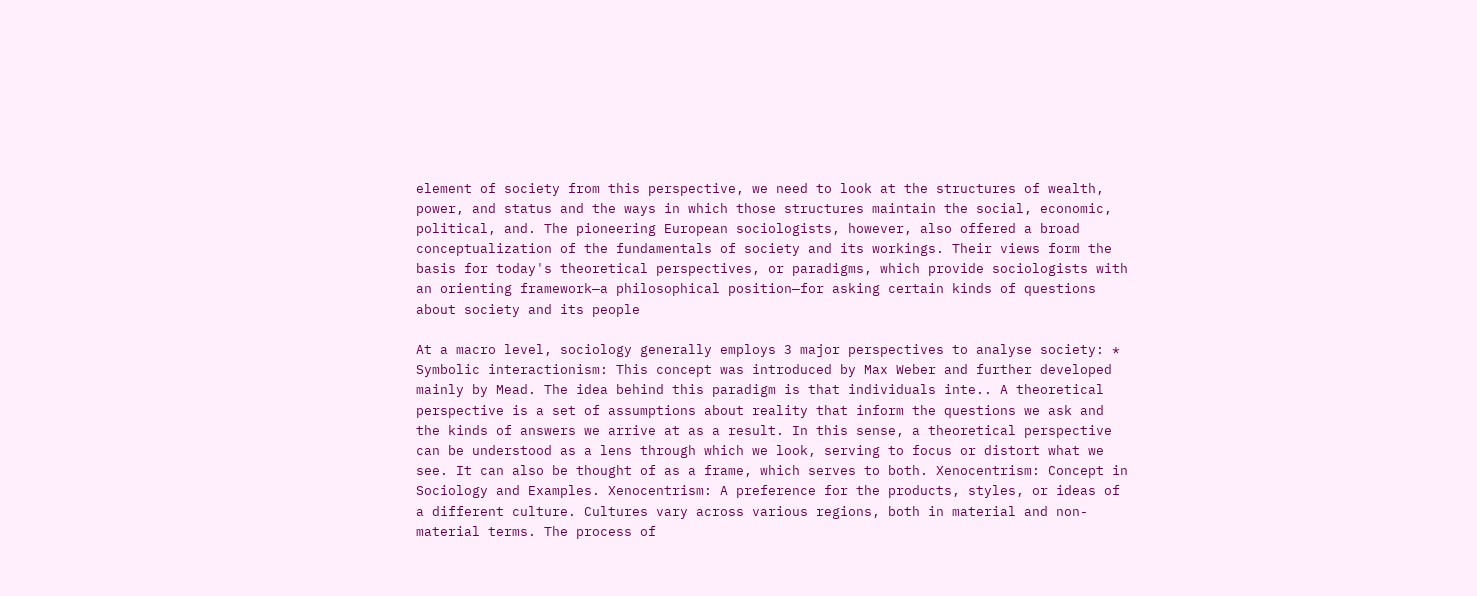element of society from this perspective, we need to look at the structures of wealth, power, and status and the ways in which those structures maintain the social, economic, political, and. The pioneering European sociologists, however, also offered a broad conceptualization of the fundamentals of society and its workings. Their views form the basis for today's theoretical perspectives, or paradigms, which provide sociologists with an orienting framework—a philosophical position—for asking certain kinds of questions about society and its people

At a macro level, sociology generally employs 3 major perspectives to analyse society: * Symbolic interactionism: This concept was introduced by Max Weber and further developed mainly by Mead. The idea behind this paradigm is that individuals inte.. A theoretical perspective is a set of assumptions about reality that inform the questions we ask and the kinds of answers we arrive at as a result. In this sense, a theoretical perspective can be understood as a lens through which we look, serving to focus or distort what we see. It can also be thought of as a frame, which serves to both. Xenocentrism: Concept in Sociology and Examples. Xenocentrism: A preference for the products, styles, or ideas of a different culture. Cultures vary across various regions, both in material and non-material terms. The process of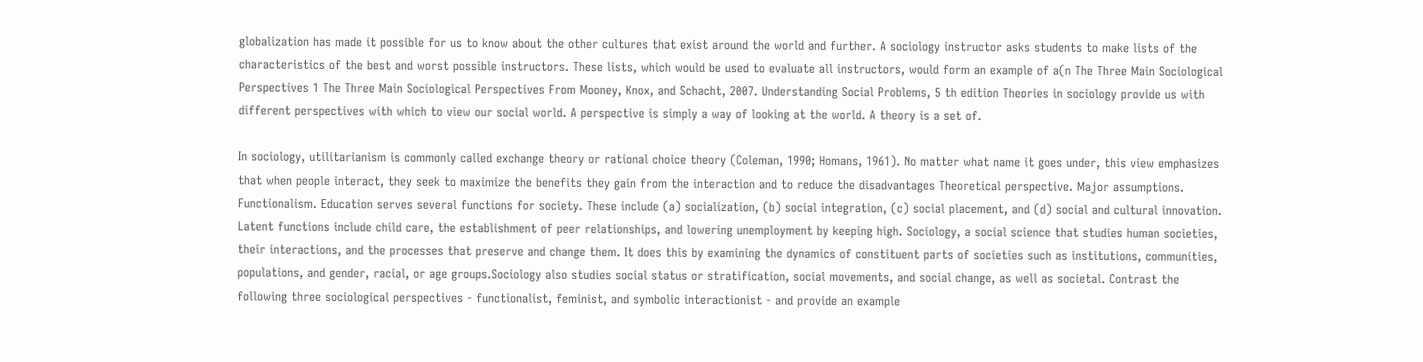globalization has made it possible for us to know about the other cultures that exist around the world and further. A sociology instructor asks students to make lists of the characteristics of the best and worst possible instructors. These lists, which would be used to evaluate all instructors, would form an example of a(n The Three Main Sociological Perspectives 1 The Three Main Sociological Perspectives From Mooney, Knox, and Schacht, 2007. Understanding Social Problems, 5 th edition Theories in sociology provide us with different perspectives with which to view our social world. A perspective is simply a way of looking at the world. A theory is a set of.

In sociology, utilitarianism is commonly called exchange theory or rational choice theory (Coleman, 1990; Homans, 1961). No matter what name it goes under, this view emphasizes that when people interact, they seek to maximize the benefits they gain from the interaction and to reduce the disadvantages Theoretical perspective. Major assumptions. Functionalism. Education serves several functions for society. These include (a) socialization, (b) social integration, (c) social placement, and (d) social and cultural innovation. Latent functions include child care, the establishment of peer relationships, and lowering unemployment by keeping high. Sociology, a social science that studies human societies, their interactions, and the processes that preserve and change them. It does this by examining the dynamics of constituent parts of societies such as institutions, communities, populations, and gender, racial, or age groups.Sociology also studies social status or stratification, social movements, and social change, as well as societal. Contrast the following three sociological perspectives - functionalist, feminist, and symbolic interactionist - and provide an example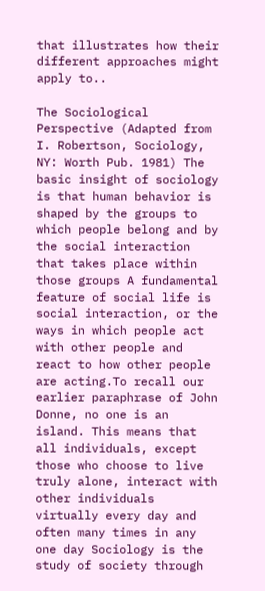that illustrates how their different approaches might apply to..

The Sociological Perspective (Adapted from I. Robertson, Sociology, NY: Worth Pub. 1981) The basic insight of sociology is that human behavior is shaped by the groups to which people belong and by the social interaction that takes place within those groups A fundamental feature of social life is social interaction, or the ways in which people act with other people and react to how other people are acting.To recall our earlier paraphrase of John Donne, no one is an island. This means that all individuals, except those who choose to live truly alone, interact with other individuals virtually every day and often many times in any one day Sociology is the study of society through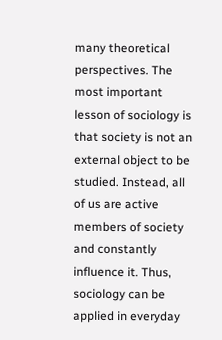many theoretical perspectives. The most important lesson of sociology is that society is not an external object to be studied. Instead, all of us are active members of society and constantly influence it. Thus, sociology can be applied in everyday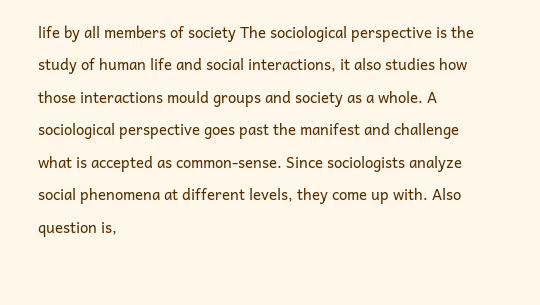life by all members of society The sociological perspective is the study of human life and social interactions, it also studies how those interactions mould groups and society as a whole. A sociological perspective goes past the manifest and challenge what is accepted as common-sense. Since sociologists analyze social phenomena at different levels, they come up with. Also question is,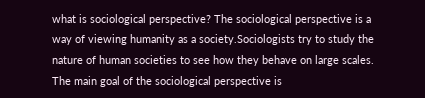what is sociological perspective? The sociological perspective is a way of viewing humanity as a society.Sociologists try to study the nature of human societies to see how they behave on large scales. The main goal of the sociological perspective is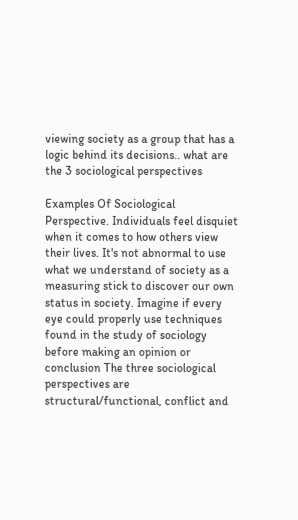viewing society as a group that has a logic behind its decisions.. what are the 3 sociological perspectives

Examples Of Sociological Perspective. Individuals feel disquiet when it comes to how others view their lives. It's not abnormal to use what we understand of society as a measuring stick to discover our own status in society. Imagine if every eye could properly use techniques found in the study of sociology before making an opinion or conclusion The three sociological perspectives are structural/functional, conflict and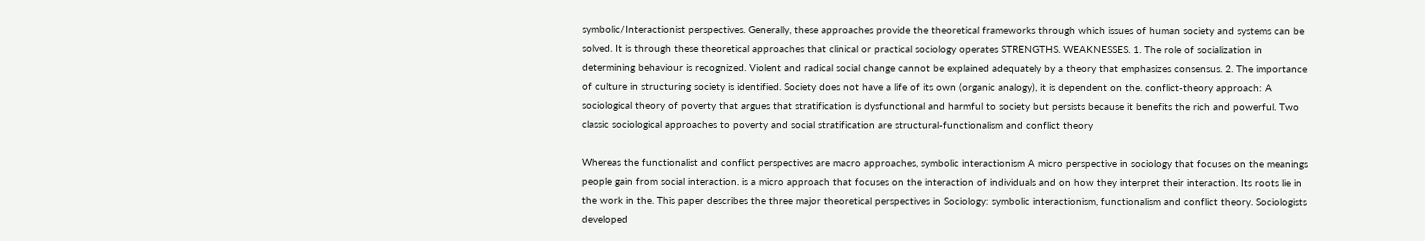symbolic/Interactionist perspectives. Generally, these approaches provide the theoretical frameworks through which issues of human society and systems can be solved. It is through these theoretical approaches that clinical or practical sociology operates STRENGTHS. WEAKNESSES. 1. The role of socialization in determining behaviour is recognized. Violent and radical social change cannot be explained adequately by a theory that emphasizes consensus. 2. The importance of culture in structuring society is identified. Society does not have a life of its own (organic analogy), it is dependent on the. conflict-theory approach: A sociological theory of poverty that argues that stratification is dysfunctional and harmful to society but persists because it benefits the rich and powerful. Two classic sociological approaches to poverty and social stratification are structural-functionalism and conflict theory

Whereas the functionalist and conflict perspectives are macro approaches, symbolic interactionism A micro perspective in sociology that focuses on the meanings people gain from social interaction. is a micro approach that focuses on the interaction of individuals and on how they interpret their interaction. Its roots lie in the work in the. This paper describes the three major theoretical perspectives in Sociology: symbolic interactionism, functionalism and conflict theory. Sociologists developed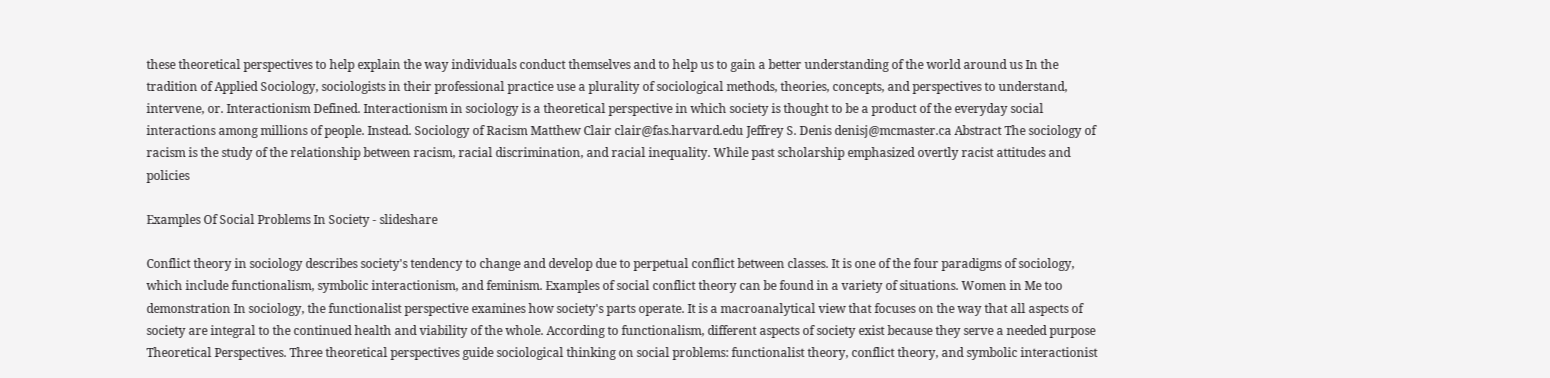these theoretical perspectives to help explain the way individuals conduct themselves and to help us to gain a better understanding of the world around us In the tradition of Applied Sociology, sociologists in their professional practice use a plurality of sociological methods, theories, concepts, and perspectives to understand, intervene, or. Interactionism Defined. Interactionism in sociology is a theoretical perspective in which society is thought to be a product of the everyday social interactions among millions of people. Instead. Sociology of Racism Matthew Clair clair@fas.harvard.edu Jeffrey S. Denis denisj@mcmaster.ca Abstract The sociology of racism is the study of the relationship between racism, racial discrimination, and racial inequality. While past scholarship emphasized overtly racist attitudes and policies

Examples Of Social Problems In Society - slideshare

Conflict theory in sociology describes society's tendency to change and develop due to perpetual conflict between classes. It is one of the four paradigms of sociology, which include functionalism, symbolic interactionism, and feminism. Examples of social conflict theory can be found in a variety of situations. Women in Me too demonstration In sociology, the functionalist perspective examines how society's parts operate. It is a macroanalytical view that focuses on the way that all aspects of society are integral to the continued health and viability of the whole. According to functionalism, different aspects of society exist because they serve a needed purpose Theoretical Perspectives. Three theoretical perspectives guide sociological thinking on social problems: functionalist theory, conflict theory, and symbolic interactionist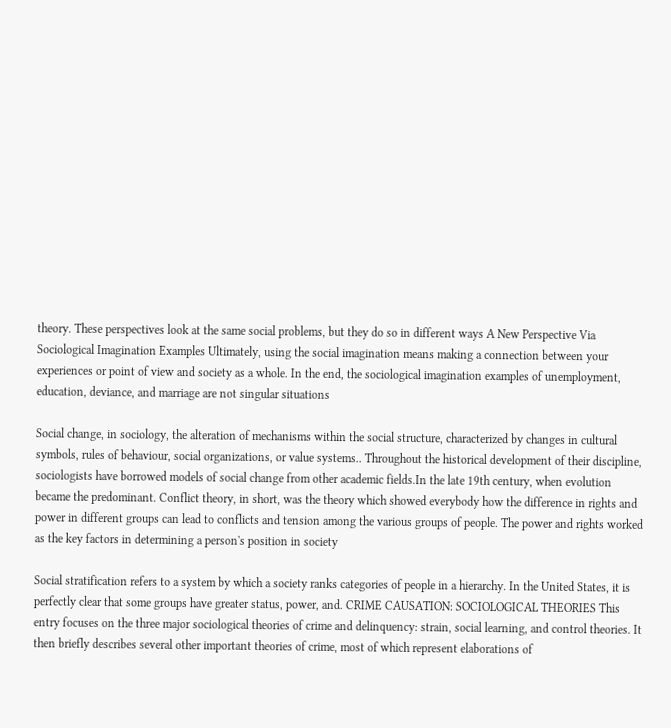theory. These perspectives look at the same social problems, but they do so in different ways A New Perspective Via Sociological Imagination Examples Ultimately, using the social imagination means making a connection between your experiences or point of view and society as a whole. In the end, the sociological imagination examples of unemployment, education, deviance, and marriage are not singular situations

Social change, in sociology, the alteration of mechanisms within the social structure, characterized by changes in cultural symbols, rules of behaviour, social organizations, or value systems.. Throughout the historical development of their discipline, sociologists have borrowed models of social change from other academic fields.In the late 19th century, when evolution became the predominant. Conflict theory, in short, was the theory which showed everybody how the difference in rights and power in different groups can lead to conflicts and tension among the various groups of people. The power and rights worked as the key factors in determining a person's position in society

Social stratification refers to a system by which a society ranks categories of people in a hierarchy. In the United States, it is perfectly clear that some groups have greater status, power, and. CRIME CAUSATION: SOCIOLOGICAL THEORIES This entry focuses on the three major sociological theories of crime and delinquency: strain, social learning, and control theories. It then briefly describes several other important theories of crime, most of which represent elaborations of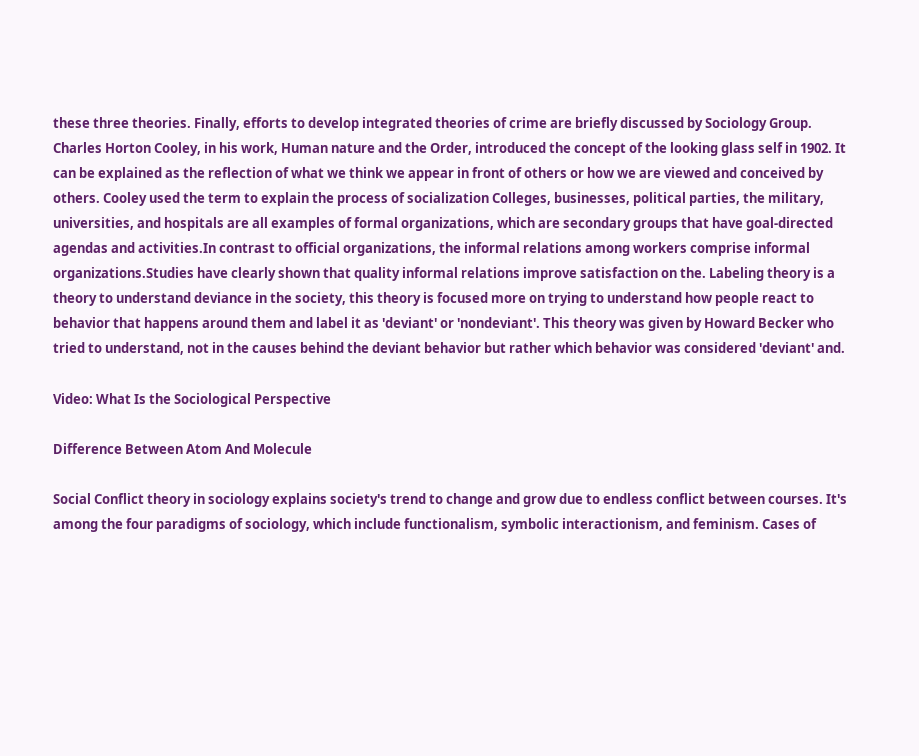these three theories. Finally, efforts to develop integrated theories of crime are briefly discussed by Sociology Group. Charles Horton Cooley, in his work, Human nature and the Order, introduced the concept of the looking glass self in 1902. It can be explained as the reflection of what we think we appear in front of others or how we are viewed and conceived by others. Cooley used the term to explain the process of socialization Colleges, businesses, political parties, the military, universities, and hospitals are all examples of formal organizations, which are secondary groups that have goal‐directed agendas and activities.In contrast to official organizations, the informal relations among workers comprise informal organizations.Studies have clearly shown that quality informal relations improve satisfaction on the. Labeling theory is a theory to understand deviance in the society, this theory is focused more on trying to understand how people react to behavior that happens around them and label it as 'deviant' or 'nondeviant'. This theory was given by Howard Becker who tried to understand, not in the causes behind the deviant behavior but rather which behavior was considered 'deviant' and.

Video: What Is the Sociological Perspective

Difference Between Atom And Molecule

Social Conflict theory in sociology explains society's trend to change and grow due to endless conflict between courses. It's among the four paradigms of sociology, which include functionalism, symbolic interactionism, and feminism. Cases of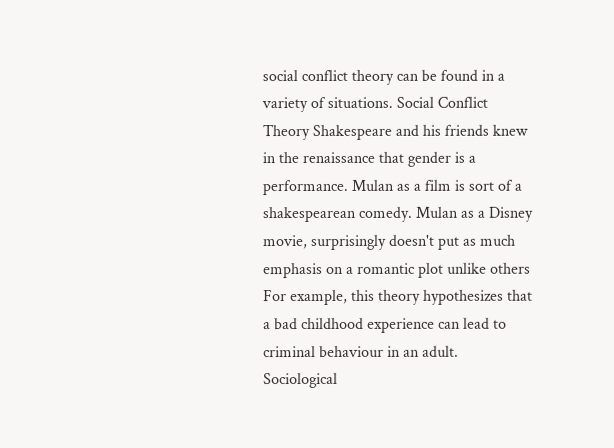social conflict theory can be found in a variety of situations. Social Conflict Theory Shakespeare and his friends knew in the renaissance that gender is a performance. Mulan as a film is sort of a shakespearean comedy. Mulan as a Disney movie, surprisingly doesn't put as much emphasis on a romantic plot unlike others For example, this theory hypothesizes that a bad childhood experience can lead to criminal behaviour in an adult. Sociological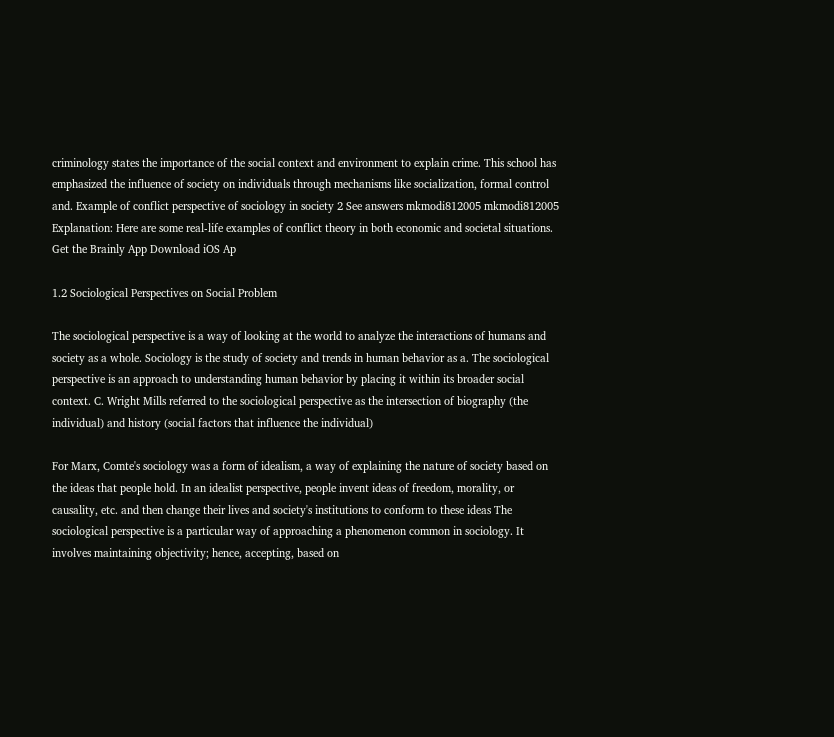criminology states the importance of the social context and environment to explain crime. This school has emphasized the influence of society on individuals through mechanisms like socialization, formal control and. Example of conflict perspective of sociology in society 2 See answers mkmodi812005 mkmodi812005 Explanation: Here are some real-life examples of conflict theory in both economic and societal situations. Get the Brainly App Download iOS Ap

1.2 Sociological Perspectives on Social Problem

The sociological perspective is a way of looking at the world to analyze the interactions of humans and society as a whole. Sociology is the study of society and trends in human behavior as a. The sociological perspective is an approach to understanding human behavior by placing it within its broader social context. C. Wright Mills referred to the sociological perspective as the intersection of biography (the individual) and history (social factors that influence the individual)

For Marx, Comte's sociology was a form of idealism, a way of explaining the nature of society based on the ideas that people hold. In an idealist perspective, people invent ideas of freedom, morality, or causality, etc. and then change their lives and society's institutions to conform to these ideas The sociological perspective is a particular way of approaching a phenomenon common in sociology. It involves maintaining objectivity; hence, accepting, based on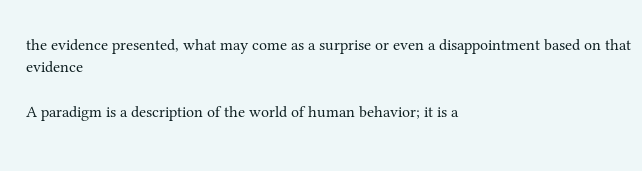the evidence presented, what may come as a surprise or even a disappointment based on that evidence

A paradigm is a description of the world of human behavior; it is a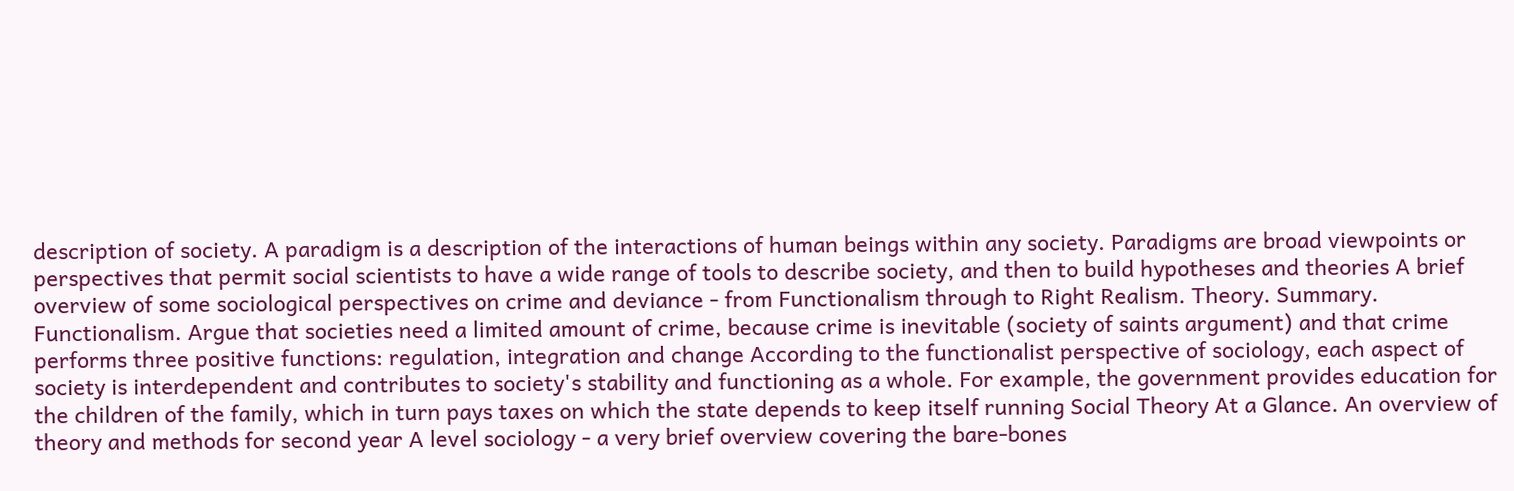description of society. A paradigm is a description of the interactions of human beings within any society. Paradigms are broad viewpoints or perspectives that permit social scientists to have a wide range of tools to describe society, and then to build hypotheses and theories A brief overview of some sociological perspectives on crime and deviance - from Functionalism through to Right Realism. Theory. Summary. Functionalism. Argue that societies need a limited amount of crime, because crime is inevitable (society of saints argument) and that crime performs three positive functions: regulation, integration and change According to the functionalist perspective of sociology, each aspect of society is interdependent and contributes to society's stability and functioning as a whole. For example, the government provides education for the children of the family, which in turn pays taxes on which the state depends to keep itself running Social Theory At a Glance. An overview of theory and methods for second year A level sociology - a very brief overview covering the bare-bones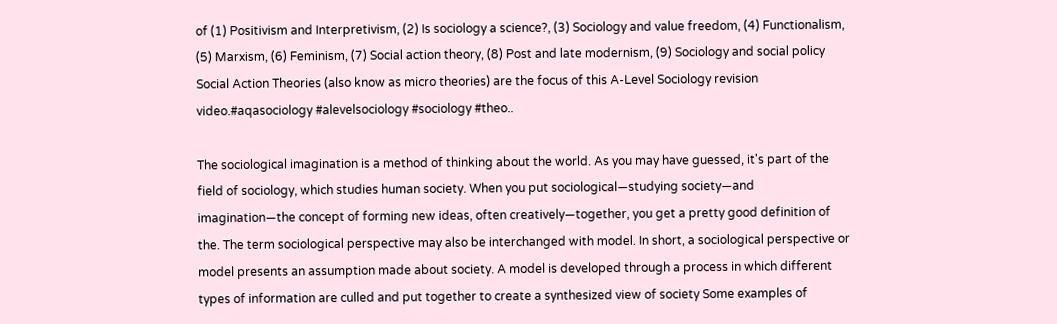of (1) Positivism and Interpretivism, (2) Is sociology a science?, (3) Sociology and value freedom, (4) Functionalism, (5) Marxism, (6) Feminism, (7) Social action theory, (8) Post and late modernism, (9) Sociology and social policy Social Action Theories (also know as micro theories) are the focus of this A-Level Sociology revision video.#aqasociology #alevelsociology #sociology #theo..

The sociological imagination is a method of thinking about the world. As you may have guessed, it's part of the field of sociology, which studies human society. When you put sociological—studying society—and imagination—the concept of forming new ideas, often creatively—together, you get a pretty good definition of the. The term sociological perspective may also be interchanged with model. In short, a sociological perspective or model presents an assumption made about society. A model is developed through a process in which different types of information are culled and put together to create a synthesized view of society Some examples of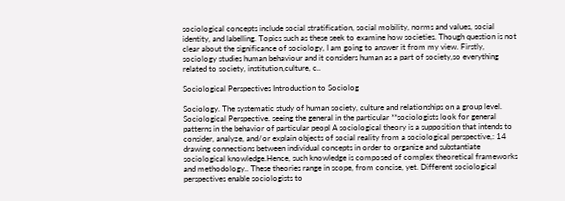sociological concepts include social stratification, social mobility, norms and values, social identity, and labelling. Topics such as these seek to examine how societies. Though question is not clear about the significance of sociology, I am going to answer it from my view. Firstly, sociology studies human behaviour and it considers human as a part of society,so everything related to society, institution,culture, c..

Sociological Perspectives Introduction to Sociolog

Sociology. The systematic study of human society, culture and relationships on a group level. Sociological Perspective. seeing the general in the particular **sociologists look for general patterns in the behavior of particular peopl A sociological theory is a supposition that intends to consider, analyze, and/or explain objects of social reality from a sociological perspective,: 14 drawing connections between individual concepts in order to organize and substantiate sociological knowledge.Hence, such knowledge is composed of complex theoretical frameworks and methodology.. These theories range in scope, from concise, yet. Different sociological perspectives enable sociologists to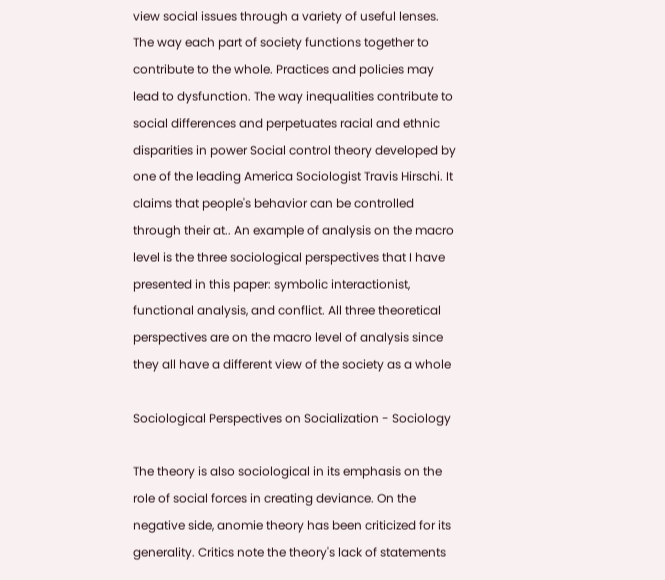view social issues through a variety of useful lenses. The way each part of society functions together to contribute to the whole. Practices and policies may lead to dysfunction. The way inequalities contribute to social differences and perpetuates racial and ethnic disparities in power Social control theory developed by one of the leading America Sociologist Travis Hirschi. It claims that people's behavior can be controlled through their at.. An example of analysis on the macro level is the three sociological perspectives that I have presented in this paper: symbolic interactionist, functional analysis, and conflict. All three theoretical perspectives are on the macro level of analysis since they all have a different view of the society as a whole

Sociological Perspectives on Socialization - Sociology

The theory is also sociological in its emphasis on the role of social forces in creating deviance. On the negative side, anomie theory has been criticized for its generality. Critics note the theory's lack of statements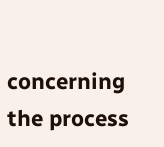concerning the process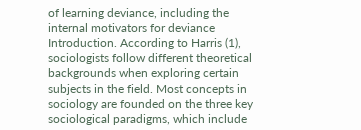of learning deviance, including the internal motivators for deviance Introduction. According to Harris (1), sociologists follow different theoretical backgrounds when exploring certain subjects in the field. Most concepts in sociology are founded on the three key sociological paradigms, which include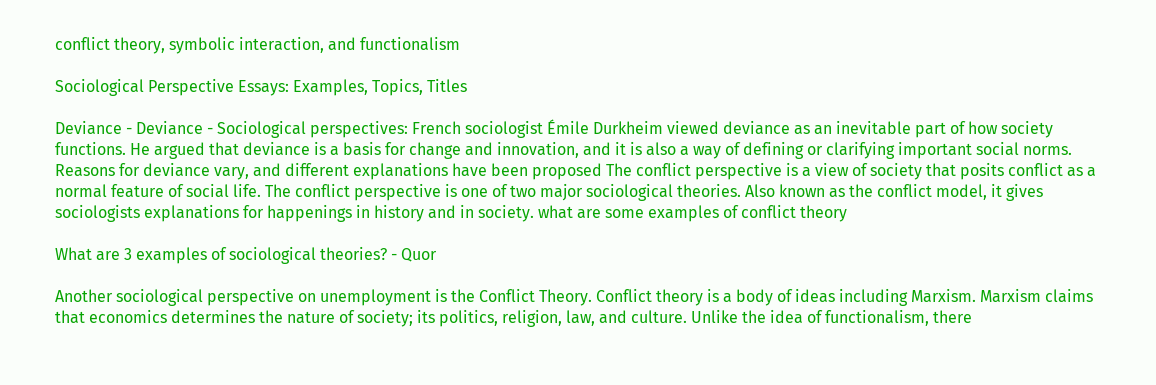conflict theory, symbolic interaction, and functionalism

Sociological Perspective Essays: Examples, Topics, Titles

Deviance - Deviance - Sociological perspectives: French sociologist Émile Durkheim viewed deviance as an inevitable part of how society functions. He argued that deviance is a basis for change and innovation, and it is also a way of defining or clarifying important social norms. Reasons for deviance vary, and different explanations have been proposed The conflict perspective is a view of society that posits conflict as a normal feature of social life. The conflict perspective is one of two major sociological theories. Also known as the conflict model, it gives sociologists explanations for happenings in history and in society. what are some examples of conflict theory

What are 3 examples of sociological theories? - Quor

Another sociological perspective on unemployment is the Conflict Theory. Conflict theory is a body of ideas including Marxism. Marxism claims that economics determines the nature of society; its politics, religion, law, and culture. Unlike the idea of functionalism, there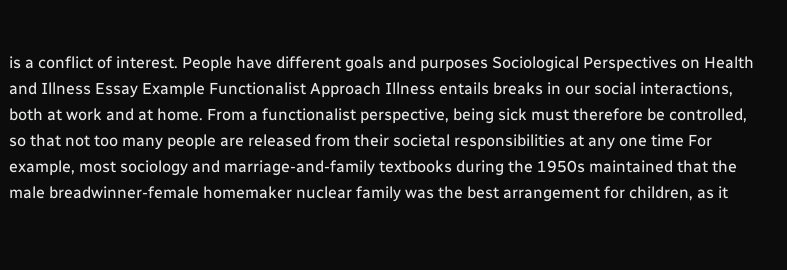is a conflict of interest. People have different goals and purposes Sociological Perspectives on Health and Illness Essay Example Functionalist Approach Illness entails breaks in our social interactions, both at work and at home. From a functionalist perspective, being sick must therefore be controlled, so that not too many people are released from their societal responsibilities at any one time For example, most sociology and marriage-and-family textbooks during the 1950s maintained that the male breadwinner-female homemaker nuclear family was the best arrangement for children, as it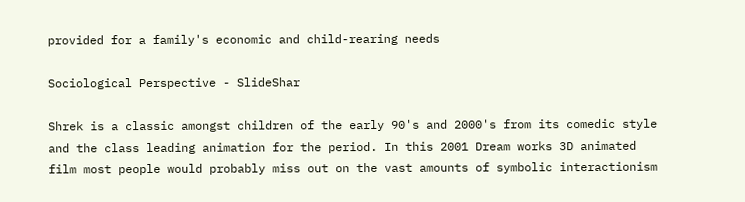provided for a family's economic and child-rearing needs

Sociological Perspective - SlideShar

Shrek is a classic amongst children of the early 90's and 2000's from its comedic style and the class leading animation for the period. In this 2001 Dream works 3D animated film most people would probably miss out on the vast amounts of symbolic interactionism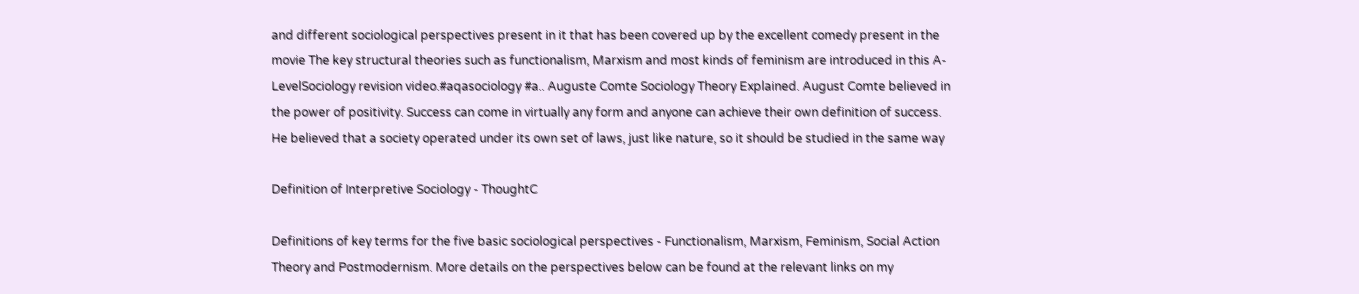and different sociological perspectives present in it that has been covered up by the excellent comedy present in the movie The key structural theories such as functionalism, Marxism and most kinds of feminism are introduced in this A-LevelSociology revision video.#aqasociology #a.. Auguste Comte Sociology Theory Explained. August Comte believed in the power of positivity. Success can come in virtually any form and anyone can achieve their own definition of success. He believed that a society operated under its own set of laws, just like nature, so it should be studied in the same way

Definition of Interpretive Sociology - ThoughtC

Definitions of key terms for the five basic sociological perspectives - Functionalism, Marxism, Feminism, Social Action Theory and Postmodernism. More details on the perspectives below can be found at the relevant links on my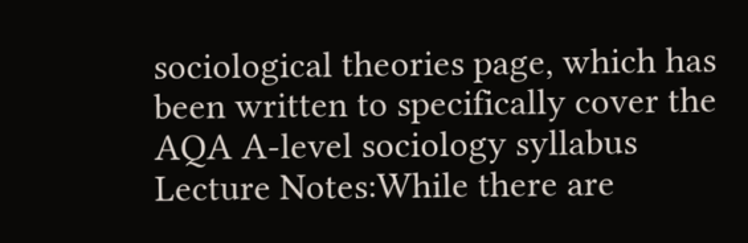sociological theories page, which has been written to specifically cover the AQA A-level sociology syllabus Lecture Notes:While there are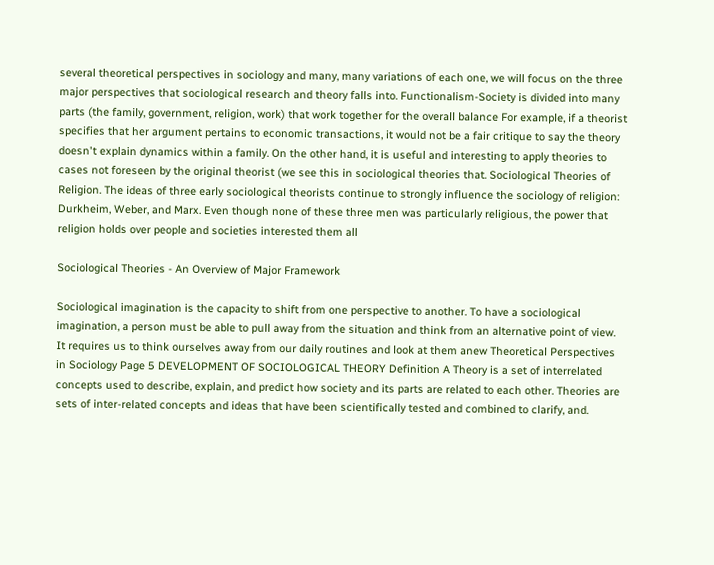several theoretical perspectives in sociology and many, many variations of each one, we will focus on the three major perspectives that sociological research and theory falls into. Functionalism-Society is divided into many parts (the family, government, religion, work) that work together for the overall balance For example, if a theorist specifies that her argument pertains to economic transactions, it would not be a fair critique to say the theory doesn't explain dynamics within a family. On the other hand, it is useful and interesting to apply theories to cases not foreseen by the original theorist (we see this in sociological theories that. Sociological Theories of Religion. The ideas of three early sociological theorists continue to strongly influence the sociology of religion: Durkheim, Weber, and Marx. Even though none of these three men was particularly religious, the power that religion holds over people and societies interested them all

Sociological Theories - An Overview of Major Framework

Sociological imagination is the capacity to shift from one perspective to another. To have a sociological imagination, a person must be able to pull away from the situation and think from an alternative point of view. It requires us to think ourselves away from our daily routines and look at them anew Theoretical Perspectives in Sociology Page 5 DEVELOPMENT OF SOCIOLOGICAL THEORY Definition A Theory is a set of interrelated concepts used to describe, explain, and predict how society and its parts are related to each other. Theories are sets of inter-related concepts and ideas that have been scientifically tested and combined to clarify, and.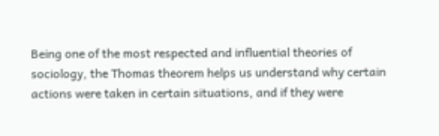Being one of the most respected and influential theories of sociology, the Thomas theorem helps us understand why certain actions were taken in certain situations, and if they were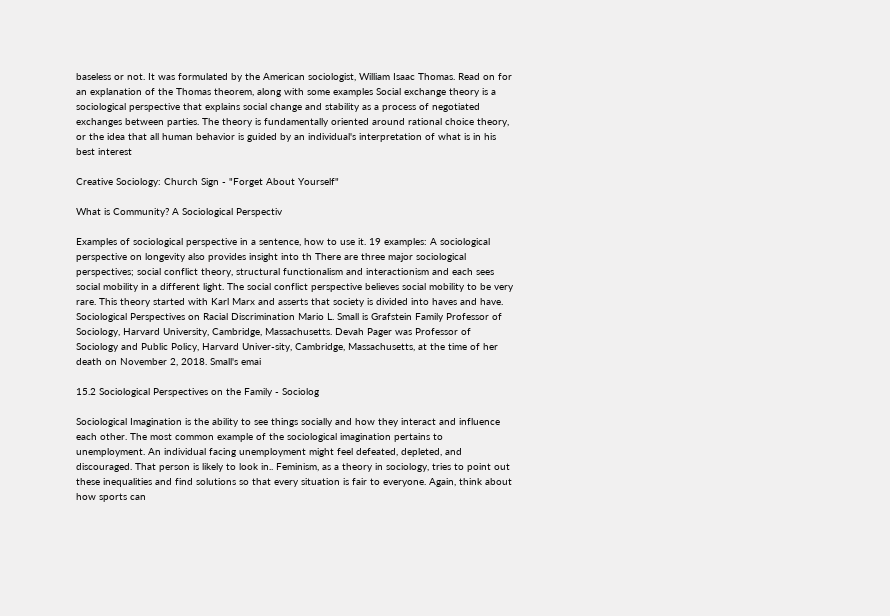baseless or not. It was formulated by the American sociologist, William Isaac Thomas. Read on for an explanation of the Thomas theorem, along with some examples Social exchange theory is a sociological perspective that explains social change and stability as a process of negotiated exchanges between parties. The theory is fundamentally oriented around rational choice theory, or the idea that all human behavior is guided by an individual's interpretation of what is in his best interest

Creative Sociology: Church Sign - "Forget About Yourself"

What is Community? A Sociological Perspectiv

Examples of sociological perspective in a sentence, how to use it. 19 examples: A sociological perspective on longevity also provides insight into th There are three major sociological perspectives; social conflict theory, structural functionalism and interactionism and each sees social mobility in a different light. The social conflict perspective believes social mobility to be very rare. This theory started with Karl Marx and asserts that society is divided into haves and have. Sociological Perspectives on Racial Discrimination Mario L. Small is Grafstein Family Professor of Sociology, Harvard University, Cambridge, Massachusetts. Devah Pager was Professor of Sociology and Public Policy, Harvard Univer-sity, Cambridge, Massachusetts, at the time of her death on November 2, 2018. Small's emai

15.2 Sociological Perspectives on the Family - Sociolog

Sociological Imagination is the ability to see things socially and how they interact and influence each other. The most common example of the sociological imagination pertains to unemployment. An individual facing unemployment might feel defeated, depleted, and discouraged. That person is likely to look in.. Feminism, as a theory in sociology, tries to point out these inequalities and find solutions so that every situation is fair to everyone. Again, think about how sports can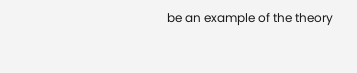be an example of the theory